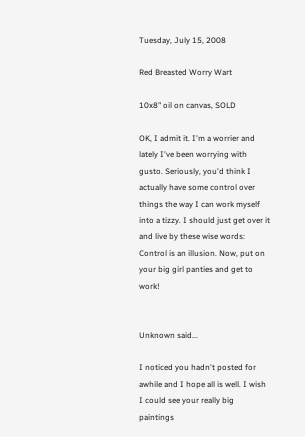Tuesday, July 15, 2008

Red Breasted Worry Wart

10x8" oil on canvas, SOLD

OK, I admit it. I'm a worrier and lately I've been worrying with gusto. Seriously, you'd think I actually have some control over things the way I can work myself into a tizzy. I should just get over it and live by these wise words: Control is an illusion. Now, put on your big girl panties and get to work!


Unknown said...

I noticed you hadn't posted for awhile and I hope all is well. I wish I could see your really big paintings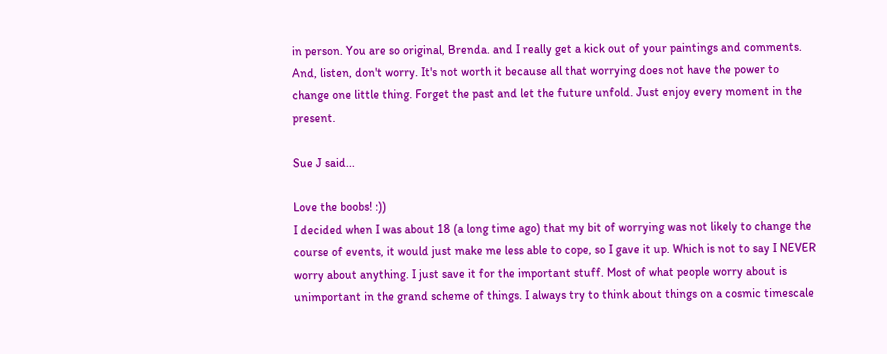in person. You are so original, Brenda. and I really get a kick out of your paintings and comments. And, listen, don't worry. It's not worth it because all that worrying does not have the power to change one little thing. Forget the past and let the future unfold. Just enjoy every moment in the present.

Sue J said...

Love the boobs! :))
I decided when I was about 18 (a long time ago) that my bit of worrying was not likely to change the course of events, it would just make me less able to cope, so I gave it up. Which is not to say I NEVER worry about anything. I just save it for the important stuff. Most of what people worry about is unimportant in the grand scheme of things. I always try to think about things on a cosmic timescale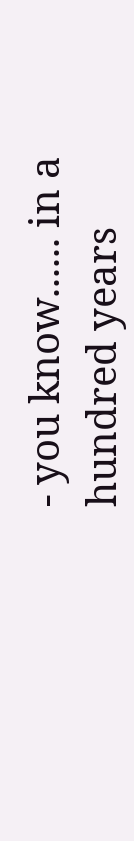- you know...... in a hundred years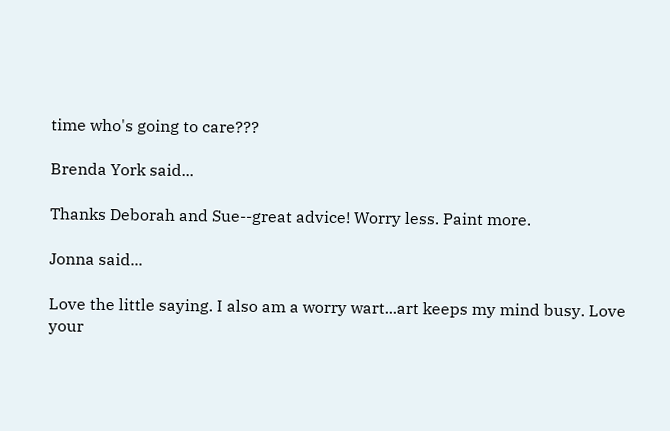time who's going to care???

Brenda York said...

Thanks Deborah and Sue--great advice! Worry less. Paint more.

Jonna said...

Love the little saying. I also am a worry wart...art keeps my mind busy. Love your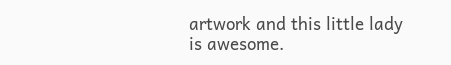artwork and this little lady is awesome.